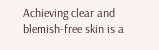Achieving clear and blemish-free skin is a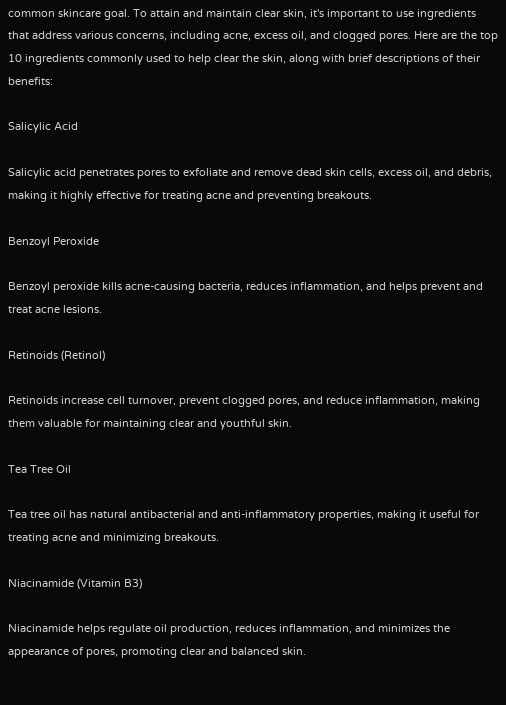common skincare goal. To attain and maintain clear skin, it's important to use ingredients that address various concerns, including acne, excess oil, and clogged pores. Here are the top 10 ingredients commonly used to help clear the skin, along with brief descriptions of their benefits:

Salicylic Acid

Salicylic acid penetrates pores to exfoliate and remove dead skin cells, excess oil, and debris, making it highly effective for treating acne and preventing breakouts.

Benzoyl Peroxide

Benzoyl peroxide kills acne-causing bacteria, reduces inflammation, and helps prevent and treat acne lesions.

Retinoids (Retinol)

Retinoids increase cell turnover, prevent clogged pores, and reduce inflammation, making them valuable for maintaining clear and youthful skin.

Tea Tree Oil

Tea tree oil has natural antibacterial and anti-inflammatory properties, making it useful for treating acne and minimizing breakouts.

Niacinamide (Vitamin B3)

Niacinamide helps regulate oil production, reduces inflammation, and minimizes the appearance of pores, promoting clear and balanced skin.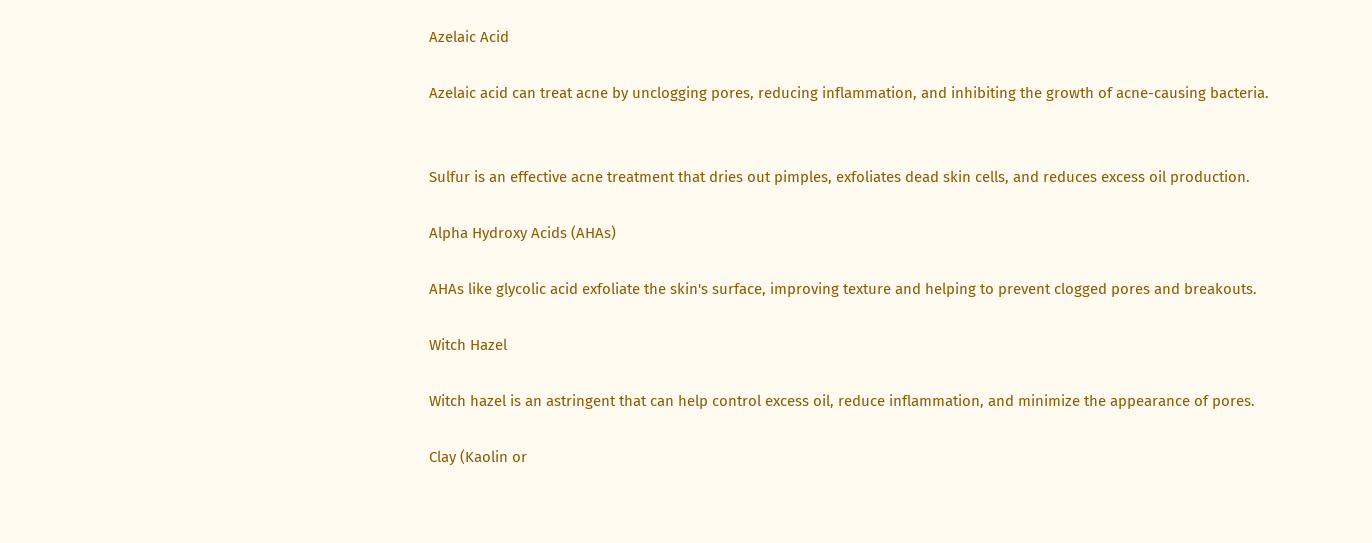Azelaic Acid

Azelaic acid can treat acne by unclogging pores, reducing inflammation, and inhibiting the growth of acne-causing bacteria.


Sulfur is an effective acne treatment that dries out pimples, exfoliates dead skin cells, and reduces excess oil production.

Alpha Hydroxy Acids (AHAs)

AHAs like glycolic acid exfoliate the skin's surface, improving texture and helping to prevent clogged pores and breakouts.

Witch Hazel

Witch hazel is an astringent that can help control excess oil, reduce inflammation, and minimize the appearance of pores.

Clay (Kaolin or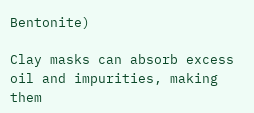Bentonite)

Clay masks can absorb excess oil and impurities, making them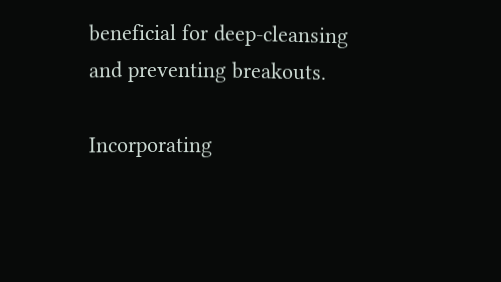beneficial for deep-cleansing and preventing breakouts.

Incorporating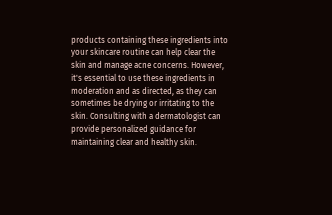products containing these ingredients into your skincare routine can help clear the skin and manage acne concerns. However, it's essential to use these ingredients in moderation and as directed, as they can sometimes be drying or irritating to the skin. Consulting with a dermatologist can provide personalized guidance for maintaining clear and healthy skin.